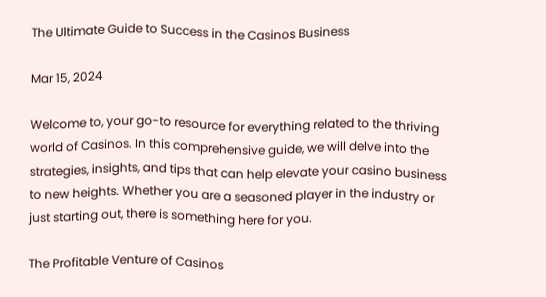The Ultimate Guide to Success in the Casinos Business

Mar 15, 2024

Welcome to, your go-to resource for everything related to the thriving world of Casinos. In this comprehensive guide, we will delve into the strategies, insights, and tips that can help elevate your casino business to new heights. Whether you are a seasoned player in the industry or just starting out, there is something here for you.

The Profitable Venture of Casinos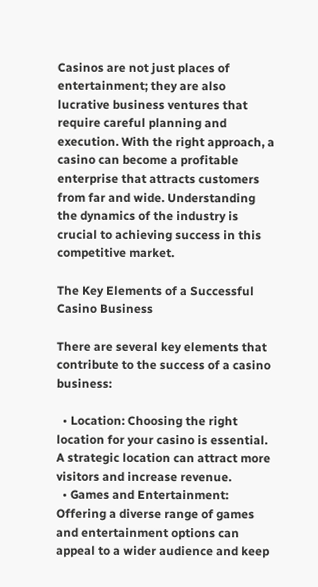Casinos are not just places of entertainment; they are also lucrative business ventures that require careful planning and execution. With the right approach, a casino can become a profitable enterprise that attracts customers from far and wide. Understanding the dynamics of the industry is crucial to achieving success in this competitive market.

The Key Elements of a Successful Casino Business

There are several key elements that contribute to the success of a casino business:

  • Location: Choosing the right location for your casino is essential. A strategic location can attract more visitors and increase revenue.
  • Games and Entertainment: Offering a diverse range of games and entertainment options can appeal to a wider audience and keep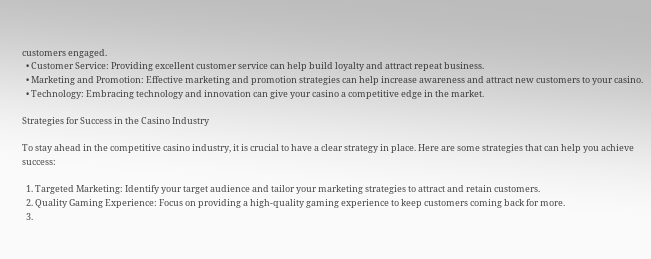customers engaged.
  • Customer Service: Providing excellent customer service can help build loyalty and attract repeat business.
  • Marketing and Promotion: Effective marketing and promotion strategies can help increase awareness and attract new customers to your casino.
  • Technology: Embracing technology and innovation can give your casino a competitive edge in the market.

Strategies for Success in the Casino Industry

To stay ahead in the competitive casino industry, it is crucial to have a clear strategy in place. Here are some strategies that can help you achieve success:

  1. Targeted Marketing: Identify your target audience and tailor your marketing strategies to attract and retain customers.
  2. Quality Gaming Experience: Focus on providing a high-quality gaming experience to keep customers coming back for more.
  3.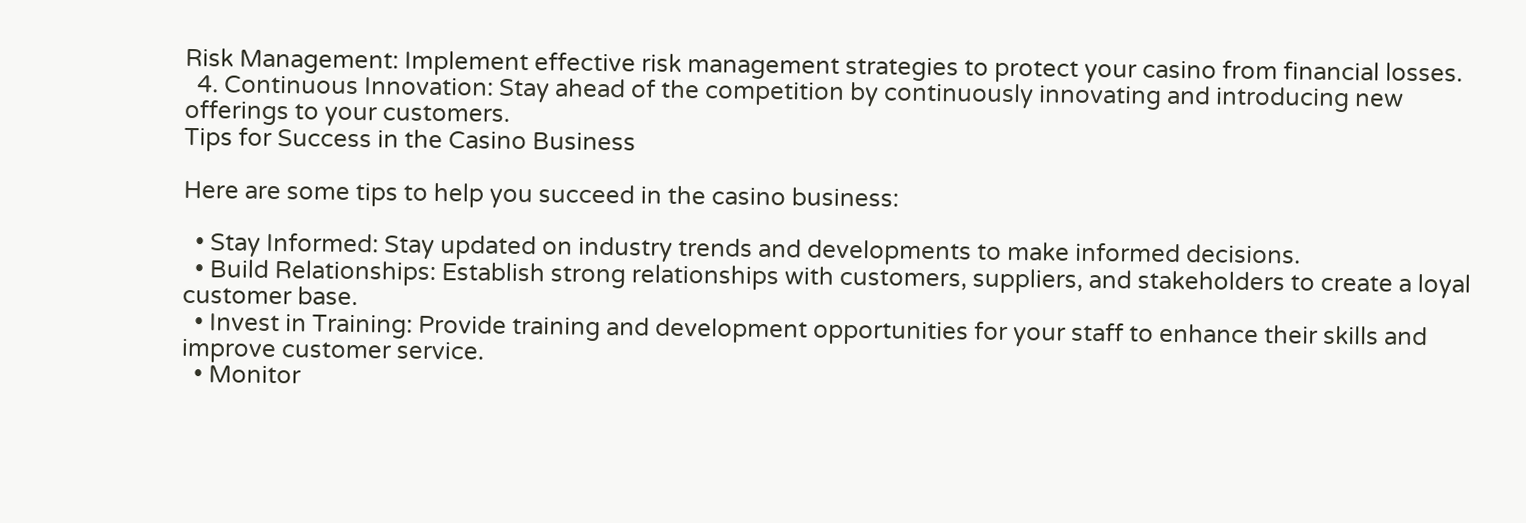Risk Management: Implement effective risk management strategies to protect your casino from financial losses.
  4. Continuous Innovation: Stay ahead of the competition by continuously innovating and introducing new offerings to your customers.
Tips for Success in the Casino Business

Here are some tips to help you succeed in the casino business:

  • Stay Informed: Stay updated on industry trends and developments to make informed decisions.
  • Build Relationships: Establish strong relationships with customers, suppliers, and stakeholders to create a loyal customer base.
  • Invest in Training: Provide training and development opportunities for your staff to enhance their skills and improve customer service.
  • Monitor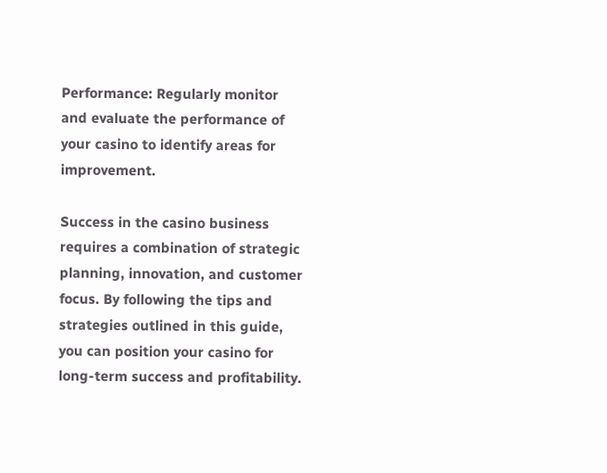Performance: Regularly monitor and evaluate the performance of your casino to identify areas for improvement.

Success in the casino business requires a combination of strategic planning, innovation, and customer focus. By following the tips and strategies outlined in this guide, you can position your casino for long-term success and profitability.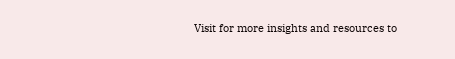Visit for more insights and resources to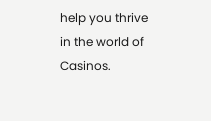help you thrive in the world of Casinos.